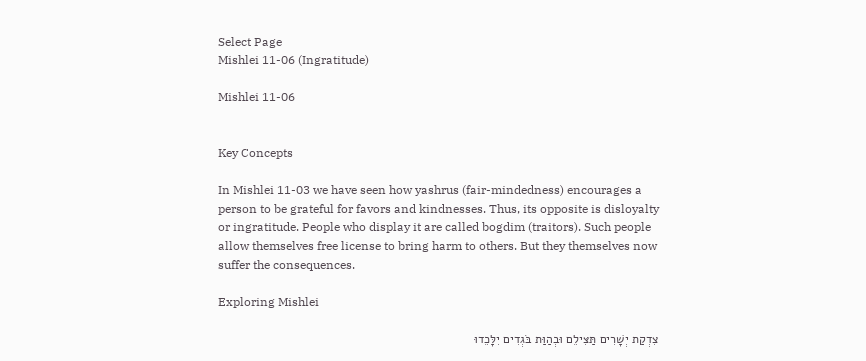Select Page
Mishlei 11-06 (Ingratitude)

Mishlei 11-06


Key Concepts

In Mishlei 11-03 we have seen how yashrus (fair-mindedness) encourages a person to be grateful for favors and kindnesses. Thus, its opposite is disloyalty or ingratitude. People who display it are called bogdim (traitors). Such people allow themselves free license to bring harm to others. But they themselves now suffer the consequences.

Exploring Mishlei

צִדְקַת יְשָׁרִים תַּצִּילֵם וּבְהַוַּת בֹּגְדִים יִלָּכֵדוּ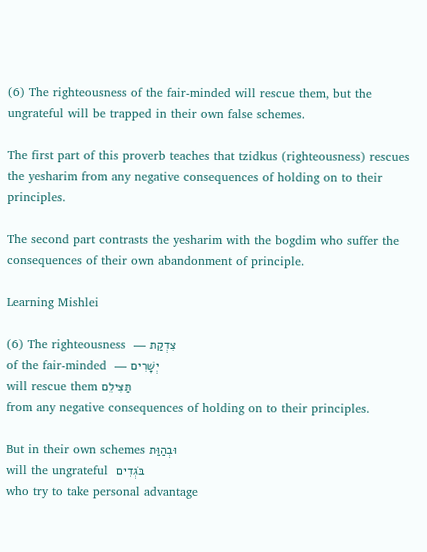(6) The righteousness of the fair-minded will rescue them, but the ungrateful will be trapped in their own false schemes.

The first part of this proverb teaches that tzidkus (righteousness) rescues the yesharim from any negative consequences of holding on to their principles.

The second part contrasts the yesharim with the bogdim who suffer the consequences of their own abandonment of principle.

Learning Mishlei

(6) The righteousness  — צִדְקַת
of the fair-minded  — יְשָׁרִים
will rescue them תַּצִּילֵם
from any negative consequences of holding on to their principles.

But in their own schemes וּבְהַוַּת
will the ungrateful  בֹּגְדִים
who try to take personal advantage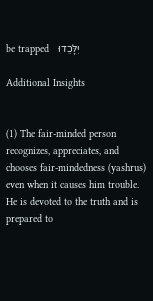be trapped   יִלָּכֵדוּ

Additional Insights


(1) The fair-minded person recognizes, appreciates, and chooses fair-mindedness (yashrus) even when it causes him trouble. He is devoted to the truth and is prepared to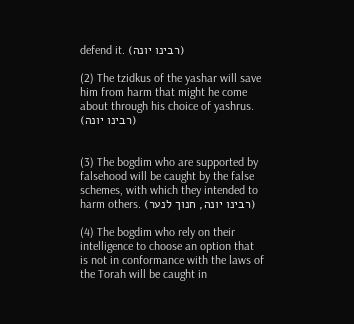defend it. (רבינו יונה)

(2) The tzidkus of the yashar will save him from harm that might he come about through his choice of yashrus. (רבינו יונה)


(3) The bogdim who are supported by falsehood will be caught by the false schemes, with which they intended to harm others. (רבינו יונה, חנוך לנער)

(4) The bogdim who rely on their intelligence to choose an option that is not in conformance with the laws of the Torah will be caught in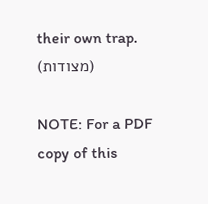their own trap. (מצודות)

NOTE: For a PDF copy of this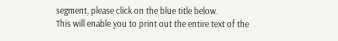segment, please click on the blue title below.
This will enable you to print out the entire text of the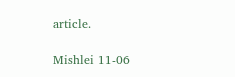article.

Mishlei 11-06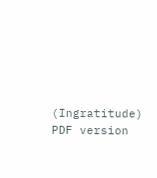(Ingratitude) PDF version